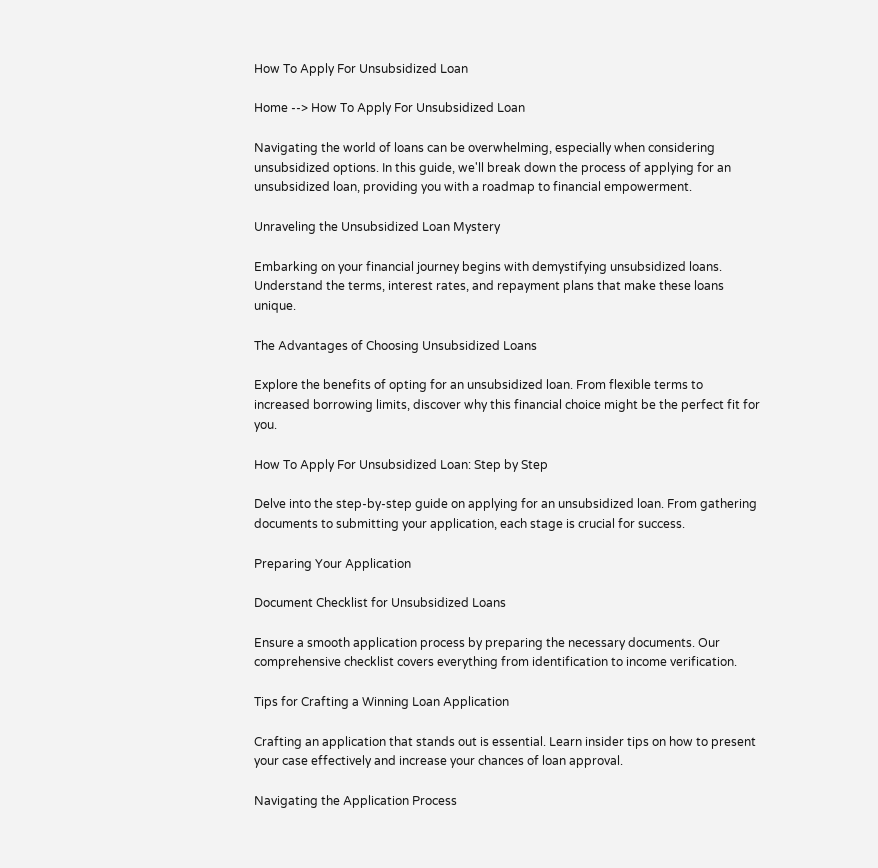How To Apply For Unsubsidized Loan

Home --> How To Apply For Unsubsidized Loan

Navigating the world of loans can be overwhelming, especially when considering unsubsidized options. In this guide, we'll break down the process of applying for an unsubsidized loan, providing you with a roadmap to financial empowerment.

Unraveling the Unsubsidized Loan Mystery

Embarking on your financial journey begins with demystifying unsubsidized loans. Understand the terms, interest rates, and repayment plans that make these loans unique.

The Advantages of Choosing Unsubsidized Loans

Explore the benefits of opting for an unsubsidized loan. From flexible terms to increased borrowing limits, discover why this financial choice might be the perfect fit for you.

How To Apply For Unsubsidized Loan: Step by Step

Delve into the step-by-step guide on applying for an unsubsidized loan. From gathering documents to submitting your application, each stage is crucial for success.

Preparing Your Application

Document Checklist for Unsubsidized Loans

Ensure a smooth application process by preparing the necessary documents. Our comprehensive checklist covers everything from identification to income verification.

Tips for Crafting a Winning Loan Application

Crafting an application that stands out is essential. Learn insider tips on how to present your case effectively and increase your chances of loan approval.

Navigating the Application Process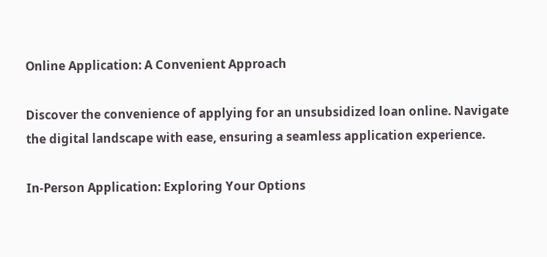Online Application: A Convenient Approach

Discover the convenience of applying for an unsubsidized loan online. Navigate the digital landscape with ease, ensuring a seamless application experience.

In-Person Application: Exploring Your Options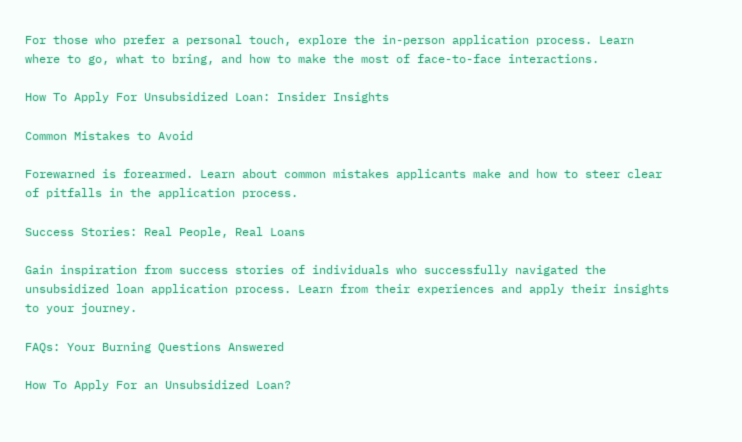For those who prefer a personal touch, explore the in-person application process. Learn where to go, what to bring, and how to make the most of face-to-face interactions.

How To Apply For Unsubsidized Loan: Insider Insights

Common Mistakes to Avoid

Forewarned is forearmed. Learn about common mistakes applicants make and how to steer clear of pitfalls in the application process.

Success Stories: Real People, Real Loans

Gain inspiration from success stories of individuals who successfully navigated the unsubsidized loan application process. Learn from their experiences and apply their insights to your journey.

FAQs: Your Burning Questions Answered

How To Apply For an Unsubsidized Loan?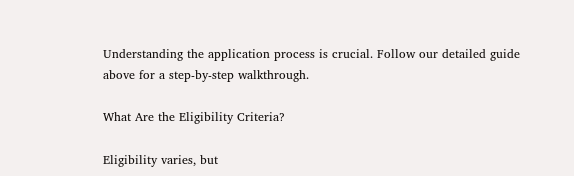Understanding the application process is crucial. Follow our detailed guide above for a step-by-step walkthrough.

What Are the Eligibility Criteria?

Eligibility varies, but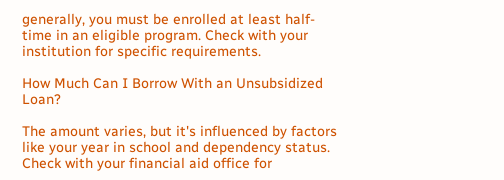generally, you must be enrolled at least half-time in an eligible program. Check with your institution for specific requirements.

How Much Can I Borrow With an Unsubsidized Loan?

The amount varies, but it's influenced by factors like your year in school and dependency status. Check with your financial aid office for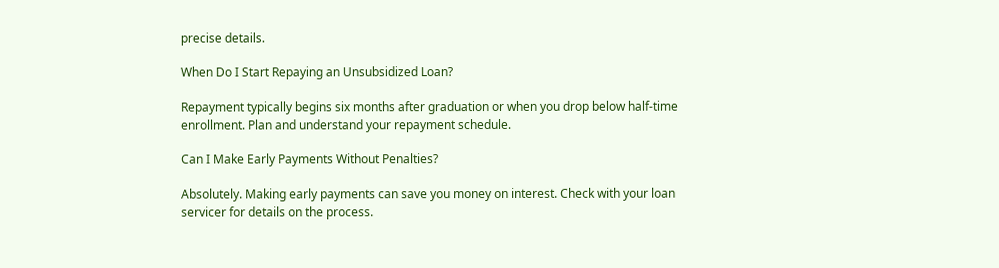precise details.

When Do I Start Repaying an Unsubsidized Loan?

Repayment typically begins six months after graduation or when you drop below half-time enrollment. Plan and understand your repayment schedule.

Can I Make Early Payments Without Penalties?

Absolutely. Making early payments can save you money on interest. Check with your loan servicer for details on the process.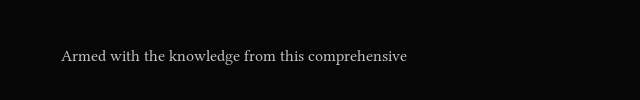Armed with the knowledge from this comprehensive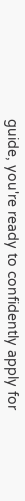guide, you're ready to confidently apply for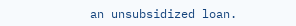an unsubsidized loan.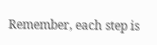Remember, each step is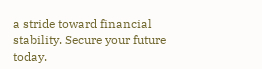a stride toward financial stability. Secure your future today.